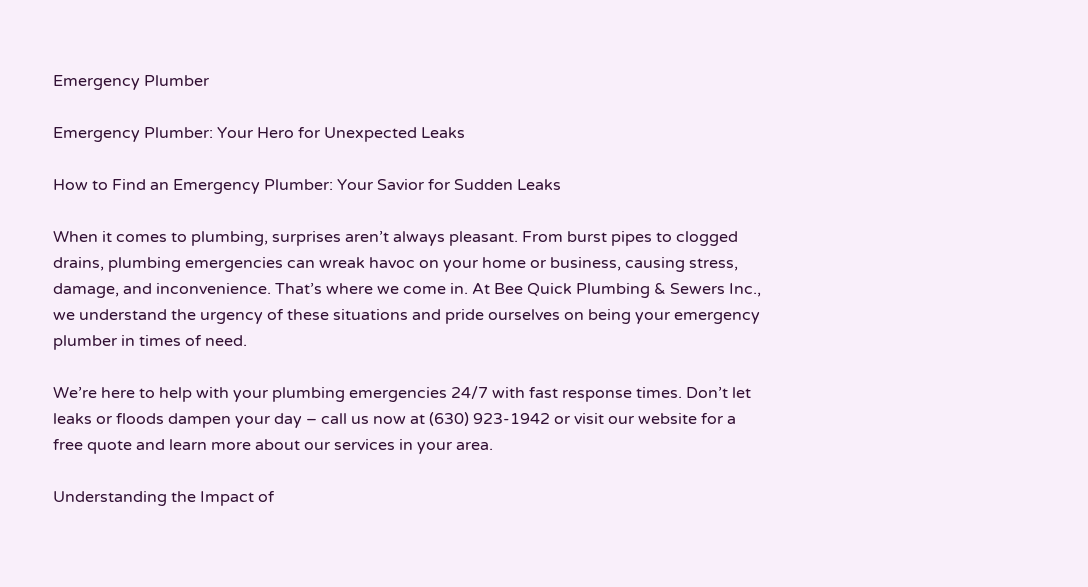Emergency Plumber

Emergency Plumber: Your Hero for Unexpected Leaks

How to Find an Emergency Plumber: Your Savior for Sudden Leaks

When it comes to plumbing, surprises aren’t always pleasant. From burst pipes to clogged drains, plumbing emergencies can wreak havoc on your home or business, causing stress, damage, and inconvenience. That’s where we come in. At Bee Quick Plumbing & Sewers Inc., we understand the urgency of these situations and pride ourselves on being your emergency plumber in times of need.

We’re here to help with your plumbing emergencies 24/7 with fast response times. Don’t let leaks or floods dampen your day – call us now at (630) 923-1942 or visit our website for a free quote and learn more about our services in your area.

Understanding the Impact of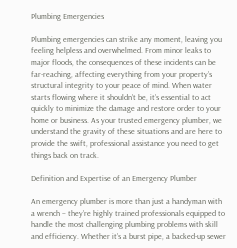Plumbing Emergencies

Plumbing emergencies can strike any moment, leaving you feeling helpless and overwhelmed. From minor leaks to major floods, the consequences of these incidents can be far-reaching, affecting everything from your property’s structural integrity to your peace of mind. When water starts flowing where it shouldn’t be, it’s essential to act quickly to minimize the damage and restore order to your home or business. As your trusted emergency plumber, we understand the gravity of these situations and are here to provide the swift, professional assistance you need to get things back on track.

Definition and Expertise of an Emergency Plumber

An emergency plumber is more than just a handyman with a wrench – they’re highly trained professionals equipped to handle the most challenging plumbing problems with skill and efficiency. Whether it’s a burst pipe, a backed-up sewer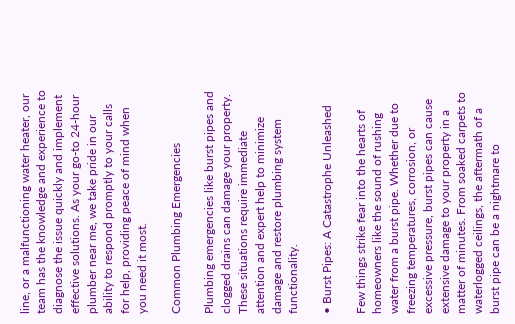line, or a malfunctioning water heater, our team has the knowledge and experience to diagnose the issue quickly and implement effective solutions. As your go-to 24-hour plumber near me, we take pride in our ability to respond promptly to your calls for help, providing peace of mind when you need it most.

Common Plumbing Emergencies

Plumbing emergencies like burst pipes and clogged drains can damage your property. These situations require immediate attention and expert help to minimize damage and restore plumbing system functionality.

• Burst Pipes: A Catastrophe Unleashed

Few things strike fear into the hearts of homeowners like the sound of rushing water from a burst pipe. Whether due to freezing temperatures, corrosion, or excessive pressure, burst pipes can cause extensive damage to your property in a matter of minutes. From soaked carpets to waterlogged ceilings, the aftermath of a burst pipe can be a nightmare to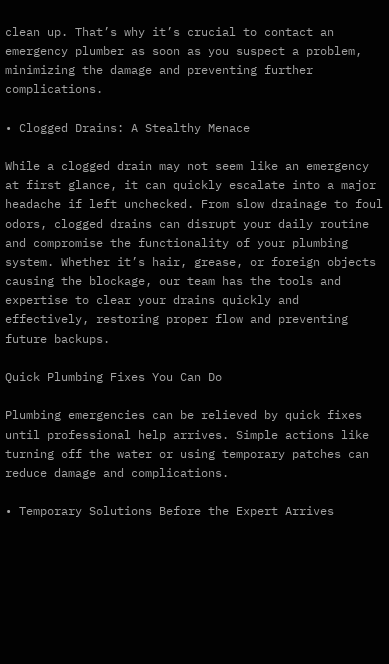clean up. That’s why it’s crucial to contact an emergency plumber as soon as you suspect a problem, minimizing the damage and preventing further complications.

• Clogged Drains: A Stealthy Menace

While a clogged drain may not seem like an emergency at first glance, it can quickly escalate into a major headache if left unchecked. From slow drainage to foul odors, clogged drains can disrupt your daily routine and compromise the functionality of your plumbing system. Whether it’s hair, grease, or foreign objects causing the blockage, our team has the tools and expertise to clear your drains quickly and effectively, restoring proper flow and preventing future backups.

Quick Plumbing Fixes You Can Do

Plumbing emergencies can be relieved by quick fixes until professional help arrives. Simple actions like turning off the water or using temporary patches can reduce damage and complications.

• Temporary Solutions Before the Expert Arrives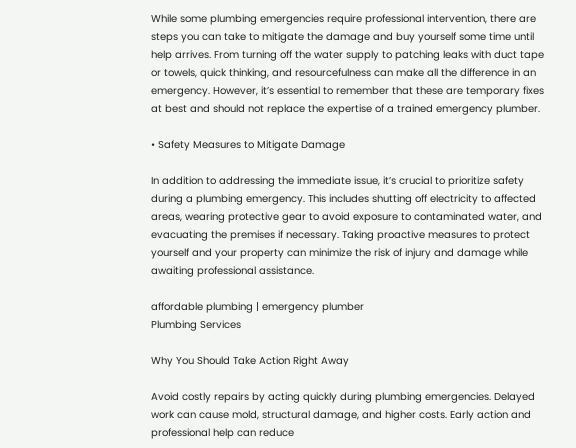While some plumbing emergencies require professional intervention, there are steps you can take to mitigate the damage and buy yourself some time until help arrives. From turning off the water supply to patching leaks with duct tape or towels, quick thinking, and resourcefulness can make all the difference in an emergency. However, it’s essential to remember that these are temporary fixes at best and should not replace the expertise of a trained emergency plumber.

• Safety Measures to Mitigate Damage

In addition to addressing the immediate issue, it’s crucial to prioritize safety during a plumbing emergency. This includes shutting off electricity to affected areas, wearing protective gear to avoid exposure to contaminated water, and evacuating the premises if necessary. Taking proactive measures to protect yourself and your property can minimize the risk of injury and damage while awaiting professional assistance.

affordable plumbing | emergency plumber
Plumbing Services

Why You Should Take Action Right Away

Avoid costly repairs by acting quickly during plumbing emergencies. Delayed work can cause mold, structural damage, and higher costs. Early action and professional help can reduce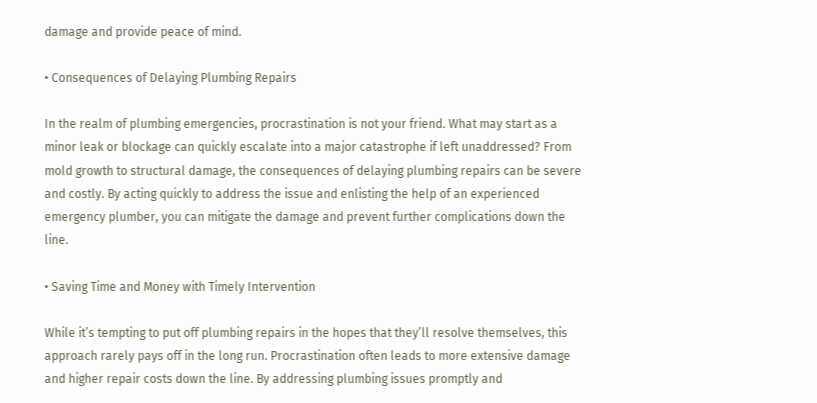damage and provide peace of mind.

• Consequences of Delaying Plumbing Repairs

In the realm of plumbing emergencies, procrastination is not your friend. What may start as a minor leak or blockage can quickly escalate into a major catastrophe if left unaddressed? From mold growth to structural damage, the consequences of delaying plumbing repairs can be severe and costly. By acting quickly to address the issue and enlisting the help of an experienced emergency plumber, you can mitigate the damage and prevent further complications down the line.

• Saving Time and Money with Timely Intervention

While it’s tempting to put off plumbing repairs in the hopes that they’ll resolve themselves, this approach rarely pays off in the long run. Procrastination often leads to more extensive damage and higher repair costs down the line. By addressing plumbing issues promptly and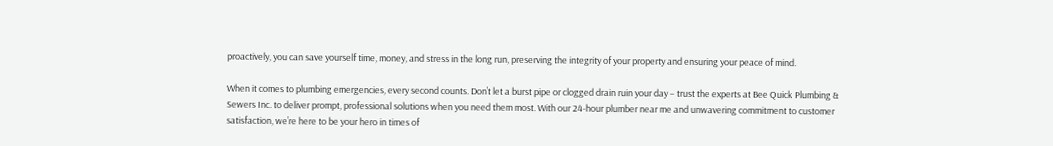proactively, you can save yourself time, money, and stress in the long run, preserving the integrity of your property and ensuring your peace of mind.

When it comes to plumbing emergencies, every second counts. Don’t let a burst pipe or clogged drain ruin your day – trust the experts at Bee Quick Plumbing & Sewers Inc. to deliver prompt, professional solutions when you need them most. With our 24-hour plumber near me and unwavering commitment to customer satisfaction, we’re here to be your hero in times of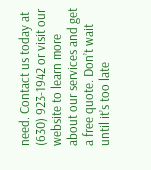need. Contact us today at (630) 923-1942 or visit our website to learn more about our services and get a free quote. Don’t wait until it’s too late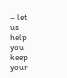– let us help you keep your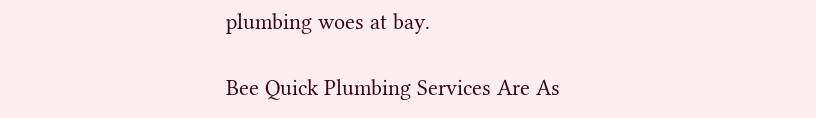plumbing woes at bay.

Bee Quick Plumbing Services Are As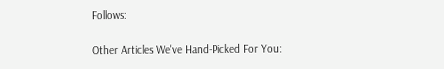Follows:

Other Articles We've Hand-Picked For You: